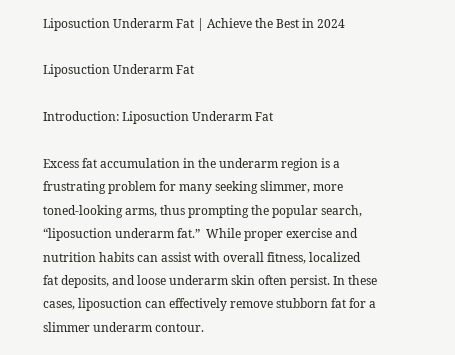Liposuction Underarm Fat | Achieve the Best in 2024

Liposuction Underarm Fat

Introduction: Liposuction Underarm Fat

Excess fat accumulation in the underarm region is a frustrating problem for many seeking slimmer, more toned-looking arms, thus prompting the popular search, “liposuction underarm fat.”  While proper exercise and nutrition habits can assist with overall fitness, localized fat deposits, and loose underarm skin often persist. In these cases, liposuction can effectively remove stubborn fat for a slimmer underarm contour.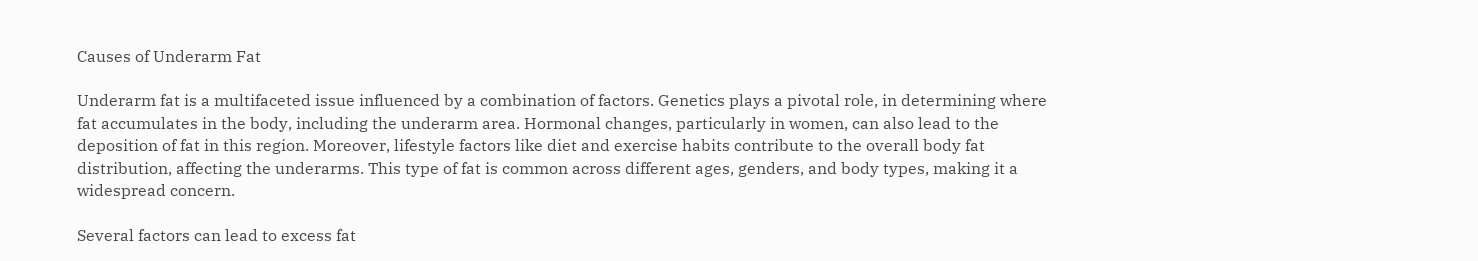Causes of Underarm Fat

Underarm fat is a multifaceted issue influenced by a combination of factors. Genetics plays a pivotal role, in determining where fat accumulates in the body, including the underarm area. Hormonal changes, particularly in women, can also lead to the deposition of fat in this region. Moreover, lifestyle factors like diet and exercise habits contribute to the overall body fat distribution, affecting the underarms. This type of fat is common across different ages, genders, and body types, making it a widespread concern.

Several factors can lead to excess fat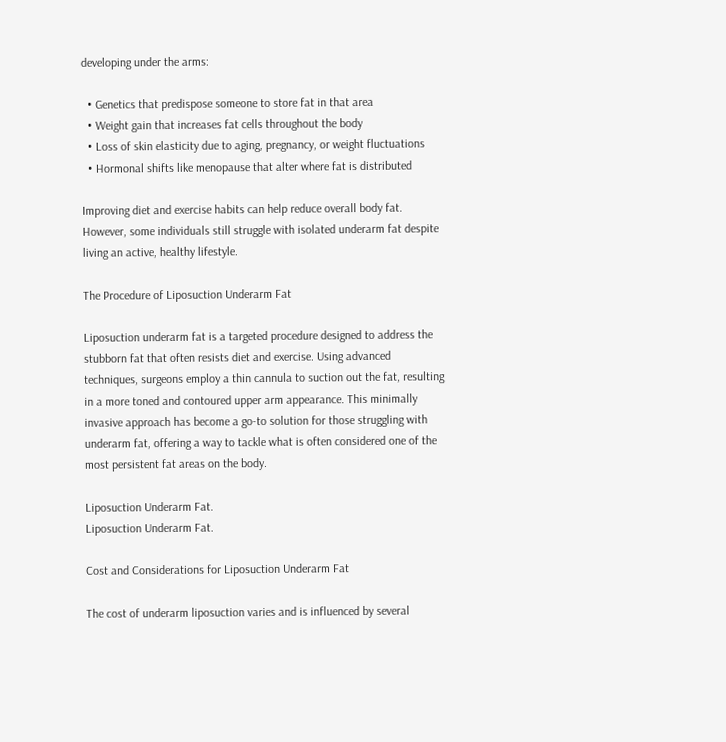developing under the arms:

  • Genetics that predispose someone to store fat in that area
  • Weight gain that increases fat cells throughout the body
  • Loss of skin elasticity due to aging, pregnancy, or weight fluctuations
  • Hormonal shifts like menopause that alter where fat is distributed

Improving diet and exercise habits can help reduce overall body fat. However, some individuals still struggle with isolated underarm fat despite living an active, healthy lifestyle.

The Procedure of Liposuction Underarm Fat

Liposuction underarm fat is a targeted procedure designed to address the stubborn fat that often resists diet and exercise. Using advanced techniques, surgeons employ a thin cannula to suction out the fat, resulting in a more toned and contoured upper arm appearance. This minimally invasive approach has become a go-to solution for those struggling with underarm fat, offering a way to tackle what is often considered one of the most persistent fat areas on the body.

Liposuction Underarm Fat.
Liposuction Underarm Fat.

Cost and Considerations for Liposuction Underarm Fat

The cost of underarm liposuction varies and is influenced by several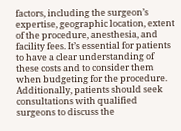factors, including the surgeon’s expertise, geographic location, extent of the procedure, anesthesia, and facility fees. It’s essential for patients to have a clear understanding of these costs and to consider them when budgeting for the procedure. Additionally, patients should seek consultations with qualified surgeons to discuss the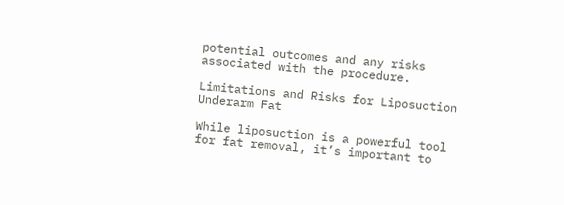potential outcomes and any risks associated with the procedure.

Limitations and Risks for Liposuction Underarm Fat

While liposuction is a powerful tool for fat removal, it’s important to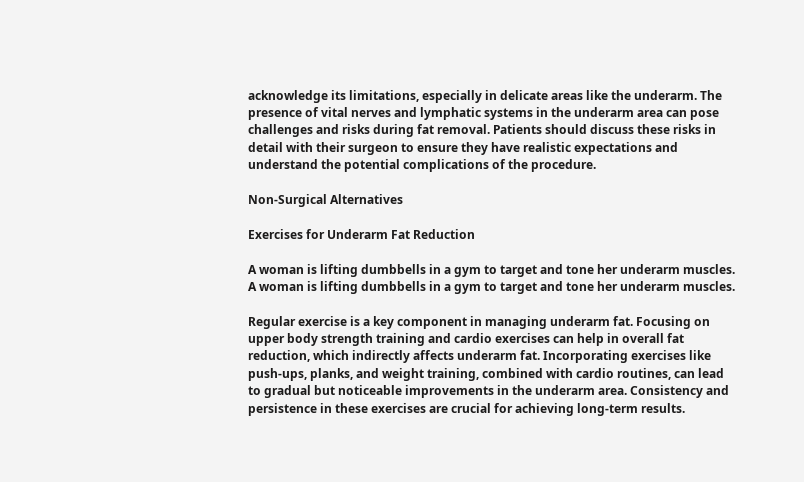acknowledge its limitations, especially in delicate areas like the underarm. The presence of vital nerves and lymphatic systems in the underarm area can pose challenges and risks during fat removal. Patients should discuss these risks in detail with their surgeon to ensure they have realistic expectations and understand the potential complications of the procedure.

Non-Surgical Alternatives

Exercises for Underarm Fat Reduction

A woman is lifting dumbbells in a gym to target and tone her underarm muscles.
A woman is lifting dumbbells in a gym to target and tone her underarm muscles.

Regular exercise is a key component in managing underarm fat. Focusing on upper body strength training and cardio exercises can help in overall fat reduction, which indirectly affects underarm fat. Incorporating exercises like push-ups, planks, and weight training, combined with cardio routines, can lead to gradual but noticeable improvements in the underarm area. Consistency and persistence in these exercises are crucial for achieving long-term results.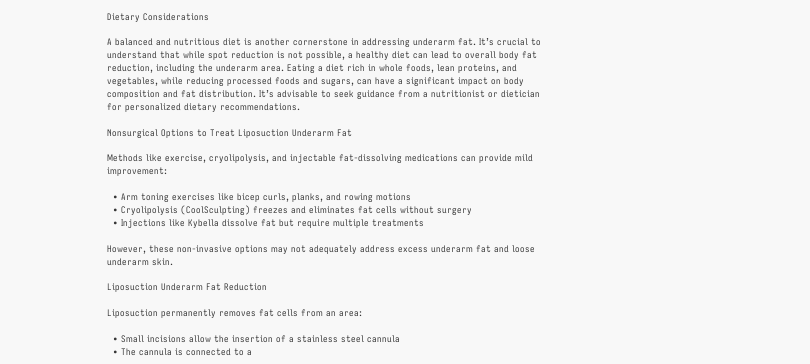Dietary Considerations

A balanced and nutritious diet is another cornerstone in addressing underarm fat. It’s crucial to understand that while spot reduction is not possible, a healthy diet can lead to overall body fat reduction, including the underarm area. Eating a diet rich in whole foods, lean proteins, and vegetables, while reducing processed foods and sugars, can have a significant impact on body composition and fat distribution. It’s advisable to seek guidance from a nutritionist or dietician for personalized dietary recommendations.

Nonsurgical Options to Treat Liposuction Underarm Fat

Methods like exercise, cryolipolysis, and injectable fat-dissolving medications can provide mild improvement:

  • Arm toning exercises like bicep curls, planks, and rowing motions
  • Cryolipolysis (CoolSculpting) freezes and eliminates fat cells without surgery
  • Injections like Kybella dissolve fat but require multiple treatments

However, these non-invasive options may not adequately address excess underarm fat and loose underarm skin.

Liposuction Underarm Fat Reduction

Liposuction permanently removes fat cells from an area:

  • Small incisions allow the insertion of a stainless steel cannula
  • The cannula is connected to a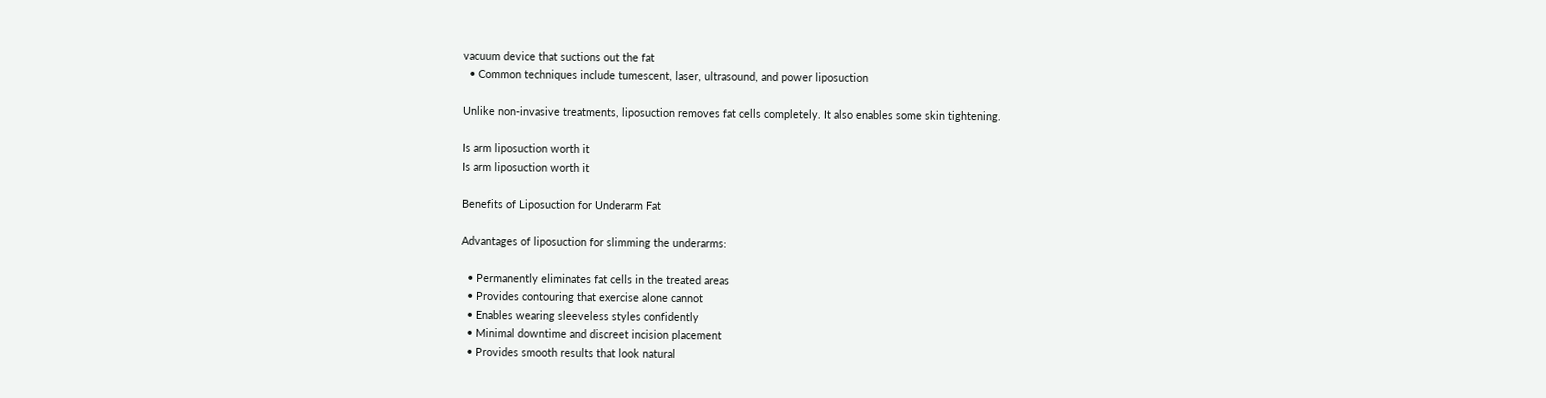vacuum device that suctions out the fat
  • Common techniques include tumescent, laser, ultrasound, and power liposuction

Unlike non-invasive treatments, liposuction removes fat cells completely. It also enables some skin tightening.

Is arm liposuction worth it
Is arm liposuction worth it

Benefits of Liposuction for Underarm Fat

Advantages of liposuction for slimming the underarms:

  • Permanently eliminates fat cells in the treated areas
  • Provides contouring that exercise alone cannot
  • Enables wearing sleeveless styles confidently
  • Minimal downtime and discreet incision placement
  • Provides smooth results that look natural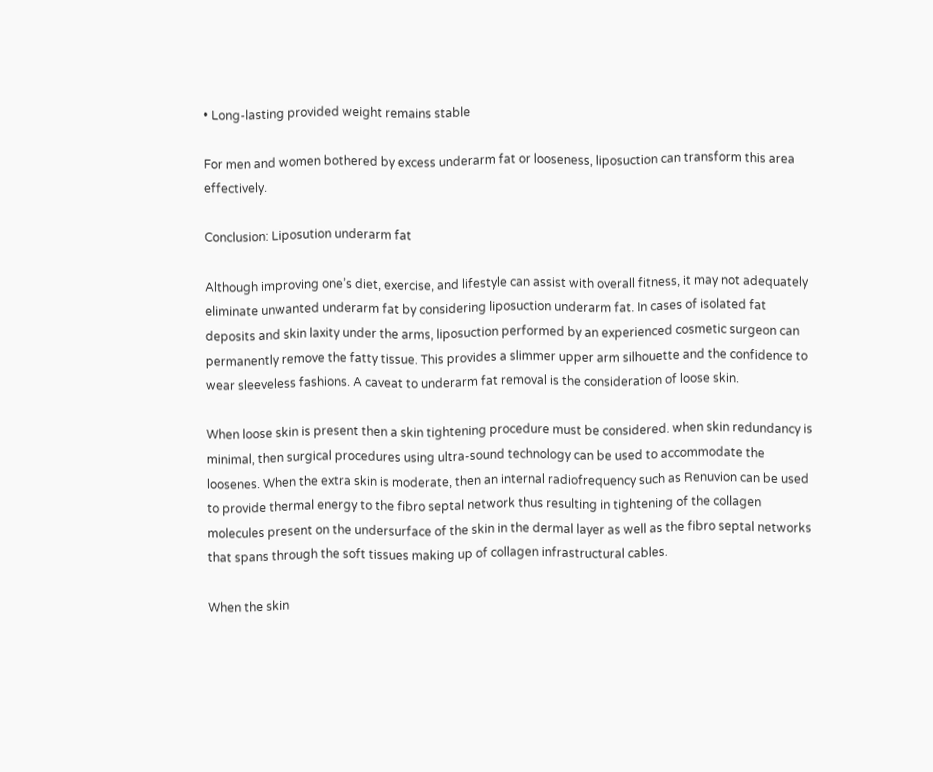• Long-lasting provided weight remains stable

For men and women bothered by excess underarm fat or looseness, liposuction can transform this area effectively.

Conclusion: Liposution underarm fat

Although improving one’s diet, exercise, and lifestyle can assist with overall fitness, it may not adequately eliminate unwanted underarm fat by considering liposuction underarm fat. In cases of isolated fat deposits and skin laxity under the arms, liposuction performed by an experienced cosmetic surgeon can permanently remove the fatty tissue. This provides a slimmer upper arm silhouette and the confidence to wear sleeveless fashions. A caveat to underarm fat removal is the consideration of loose skin.

When loose skin is present then a skin tightening procedure must be considered. when skin redundancy is minimal, then surgical procedures using ultra-sound technology can be used to accommodate the loosenes. When the extra skin is moderate, then an internal radiofrequency such as Renuvion can be used to provide thermal energy to the fibro septal network thus resulting in tightening of the collagen molecules present on the undersurface of the skin in the dermal layer as well as the fibro septal networks that spans through the soft tissues making up of collagen infrastructural cables.

When the skin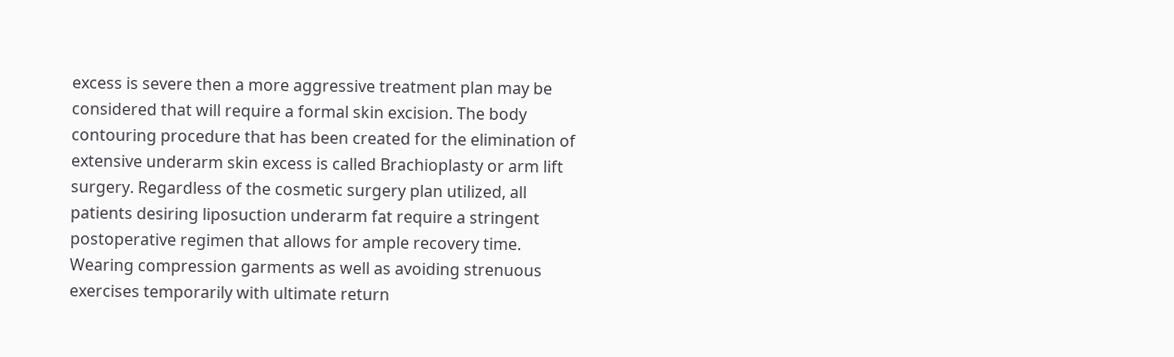excess is severe then a more aggressive treatment plan may be considered that will require a formal skin excision. The body contouring procedure that has been created for the elimination of extensive underarm skin excess is called Brachioplasty or arm lift surgery. Regardless of the cosmetic surgery plan utilized, all patients desiring liposuction underarm fat require a stringent postoperative regimen that allows for ample recovery time. Wearing compression garments as well as avoiding strenuous exercises temporarily with ultimate return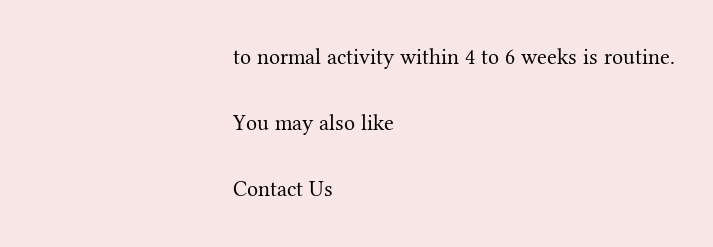to normal activity within 4 to 6 weeks is routine.

You may also like

Contact Us